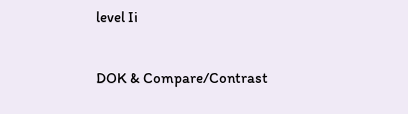level Ii

DOK & Compare/Contrast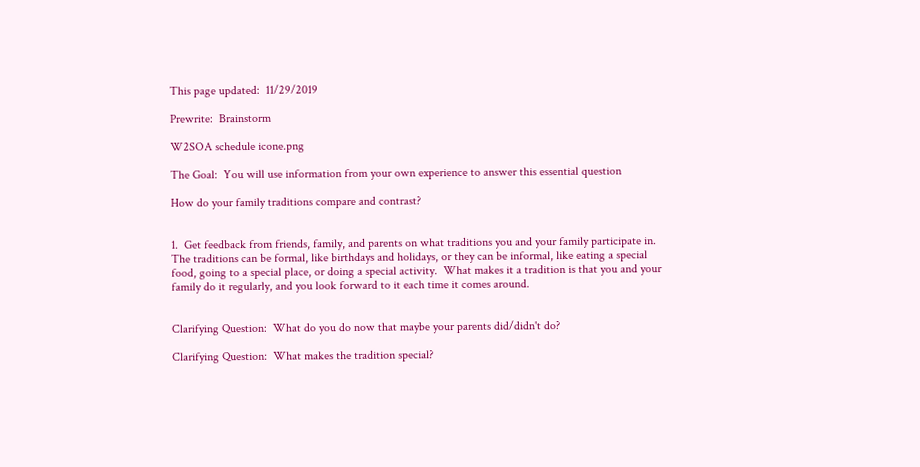This page updated:  11/29/2019

Prewrite:  Brainstorm

W2SOA schedule icone.png

The Goal:  You will use information from your own experience to answer this essential question

How do your family traditions compare and contrast?


1.  Get feedback from friends, family, and parents on what traditions you and your family participate in.  The traditions can be formal, like birthdays and holidays, or they can be informal, like eating a special food, going to a special place, or doing a special activity.  What makes it a tradition is that you and your family do it regularly, and you look forward to it each time it comes around.


Clarifying Question:  What do you do now that maybe your parents did/didn't do?

Clarifying Question:  What makes the tradition special?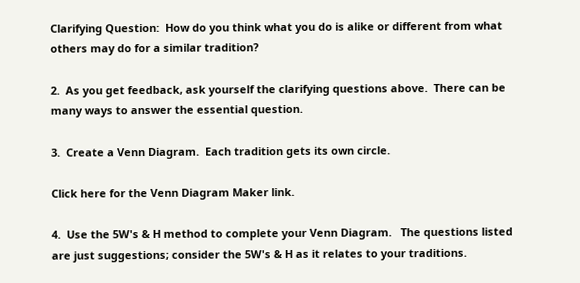Clarifying Question:  How do you think what you do is alike or different from what others may do for a similar tradition?

2.  As you get feedback, ask yourself the clarifying questions above.  There can be many ways to answer the essential question.

3.  Create a Venn Diagram.  Each tradition gets its own circle.

Click here for the Venn Diagram Maker link.

4.  Use the 5W's & H method to complete your Venn Diagram.   The questions listed are just suggestions; consider the 5W's & H as it relates to your traditions.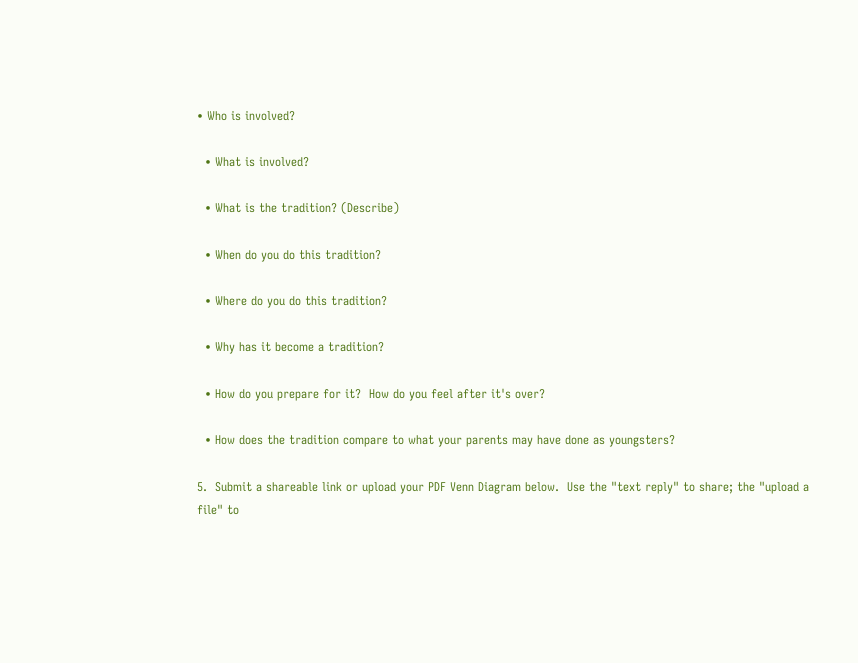• Who is involved?

  • What is involved?

  • What is the tradition? (Describe)

  • When do you do this tradition?

  • Where do you do this tradition?

  • Why has it become a tradition?

  • How do you prepare for it?  How do you feel after it's over?

  • How does the tradition compare to what your parents may have done as youngsters?

5.  Submit a shareable link or upload your PDF Venn Diagram below.  Use the "text reply" to share; the "upload a file" to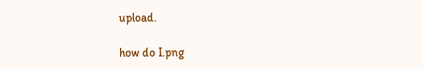upload.

how do I.png